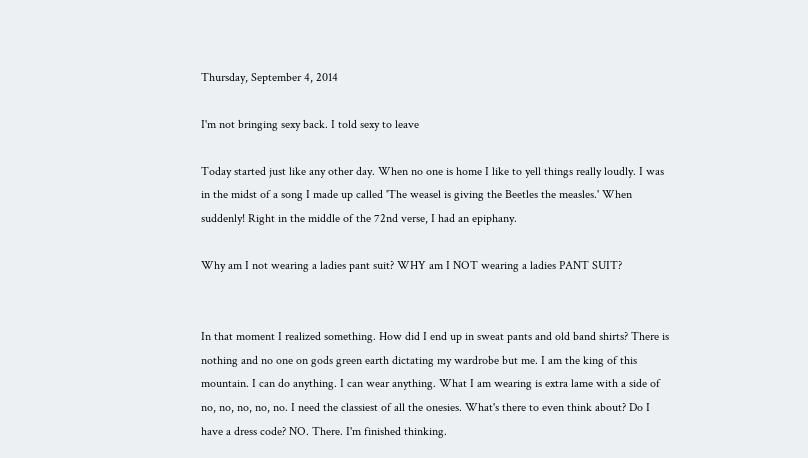Thursday, September 4, 2014

I'm not bringing sexy back. I told sexy to leave

Today started just like any other day. When no one is home I like to yell things really loudly. I was in the midst of a song I made up called 'The weasel is giving the Beetles the measles.' When suddenly! Right in the middle of the 72nd verse, I had an epiphany.

Why am I not wearing a ladies pant suit? WHY am I NOT wearing a ladies PANT SUIT?


In that moment I realized something. How did I end up in sweat pants and old band shirts? There is nothing and no one on gods green earth dictating my wardrobe but me. I am the king of this mountain. I can do anything. I can wear anything. What I am wearing is extra lame with a side of no, no, no, no, no. I need the classiest of all the onesies. What's there to even think about? Do I have a dress code? NO. There. I'm finished thinking.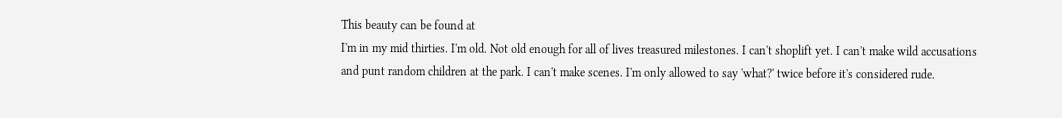This beauty can be found at
I'm in my mid thirties. I'm old. Not old enough for all of lives treasured milestones. I can't shoplift yet. I can't make wild accusations and punt random children at the park. I can't make scenes. I'm only allowed to say 'what?' twice before it's considered rude.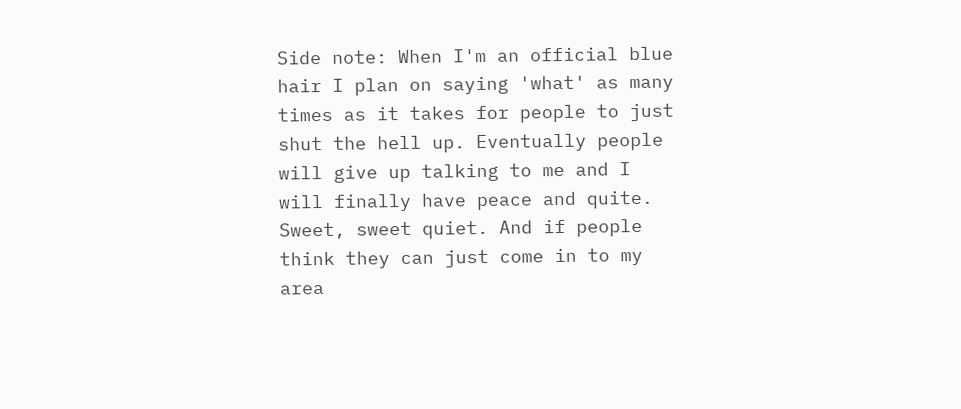Side note: When I'm an official blue hair I plan on saying 'what' as many times as it takes for people to just shut the hell up. Eventually people will give up talking to me and I will finally have peace and quite. Sweet, sweet quiet. And if people think they can just come in to my area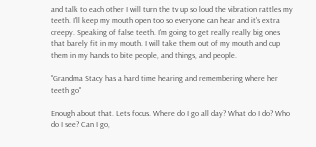and talk to each other I will turn the tv up so loud the vibration rattles my teeth. I'll keep my mouth open too so everyone can hear and it's extra creepy. Speaking of false teeth. I'm going to get really really big ones that barely fit in my mouth. I will take them out of my mouth and cup them in my hands to bite people, and things, and people.

"Grandma Stacy has a hard time hearing and remembering where her teeth go"

Enough about that. Lets focus. Where do I go all day? What do I do? Who do I see? Can I go,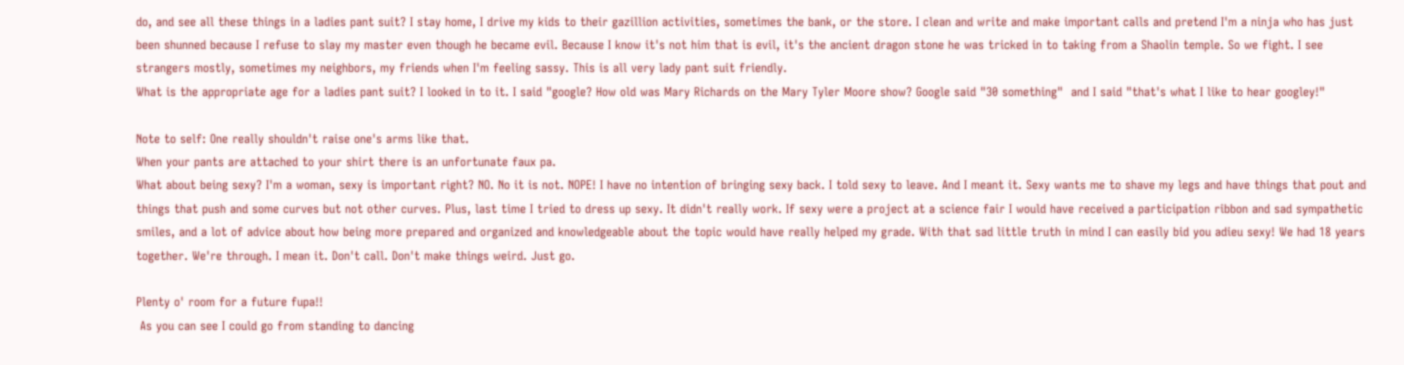do, and see all these things in a ladies pant suit? I stay home, I drive my kids to their gazillion activities, sometimes the bank, or the store. I clean and write and make important calls and pretend I'm a ninja who has just been shunned because I refuse to slay my master even though he became evil. Because I know it's not him that is evil, it's the ancient dragon stone he was tricked in to taking from a Shaolin temple. So we fight. I see strangers mostly, sometimes my neighbors, my friends when I'm feeling sassy. This is all very lady pant suit friendly.
What is the appropriate age for a ladies pant suit? I looked in to it. I said "google? How old was Mary Richards on the Mary Tyler Moore show? Google said "30 something"  and I said "that's what I like to hear googley!"

Note to self: One really shouldn't raise one's arms like that.
When your pants are attached to your shirt there is an unfortunate faux pa.
What about being sexy? I'm a woman, sexy is important right? NO. No it is not. NOPE! I have no intention of bringing sexy back. I told sexy to leave. And I meant it. Sexy wants me to shave my legs and have things that pout and things that push and some curves but not other curves. Plus, last time I tried to dress up sexy. It didn't really work. If sexy were a project at a science fair I would have received a participation ribbon and sad sympathetic smiles, and a lot of advice about how being more prepared and organized and knowledgeable about the topic would have really helped my grade. With that sad little truth in mind I can easily bid you adieu sexy! We had 18 years together. We're through. I mean it. Don't call. Don't make things weird. Just go.

Plenty o' room for a future fupa!!
 As you can see I could go from standing to dancing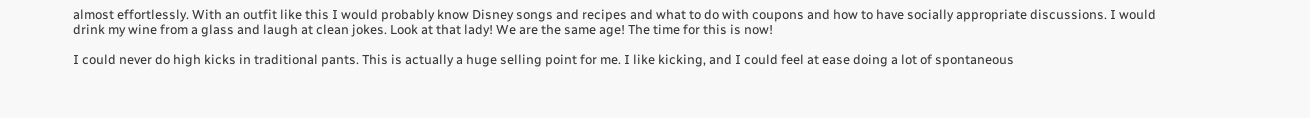almost effortlessly. With an outfit like this I would probably know Disney songs and recipes and what to do with coupons and how to have socially appropriate discussions. I would drink my wine from a glass and laugh at clean jokes. Look at that lady! We are the same age! The time for this is now!

I could never do high kicks in traditional pants. This is actually a huge selling point for me. I like kicking, and I could feel at ease doing a lot of spontaneous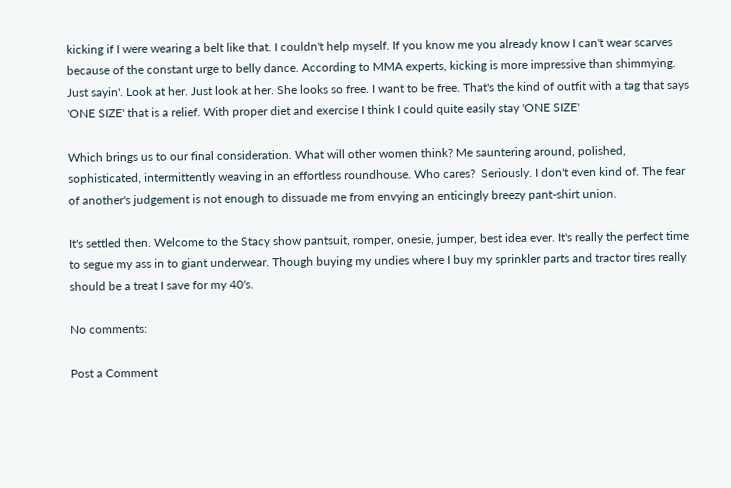kicking if I were wearing a belt like that. I couldn't help myself. If you know me you already know I can't wear scarves because of the constant urge to belly dance. According to MMA experts, kicking is more impressive than shimmying. Just sayin'. Look at her. Just look at her. She looks so free. I want to be free. That's the kind of outfit with a tag that says 'ONE SIZE' that is a relief. With proper diet and exercise I think I could quite easily stay 'ONE SIZE'

Which brings us to our final consideration. What will other women think? Me sauntering around, polished, sophisticated, intermittently weaving in an effortless roundhouse. Who cares?  Seriously. I don't even kind of. The fear of another's judgement is not enough to dissuade me from envying an enticingly breezy pant-shirt union.

It's settled then. Welcome to the Stacy show pantsuit, romper, onesie, jumper, best idea ever. It's really the perfect time to segue my ass in to giant underwear. Though buying my undies where I buy my sprinkler parts and tractor tires really should be a treat I save for my 40's.

No comments:

Post a Comment